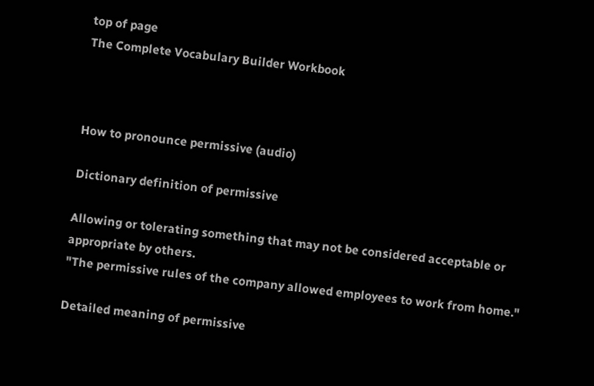top of page
The Complete Vocabulary Builder Workbook



How to pronounce permissive (audio)

Dictionary definition of permissive

Allowing or tolerating something that may not be considered acceptable or appropriate by others.
"The permissive rules of the company allowed employees to work from home."

Detailed meaning of permissive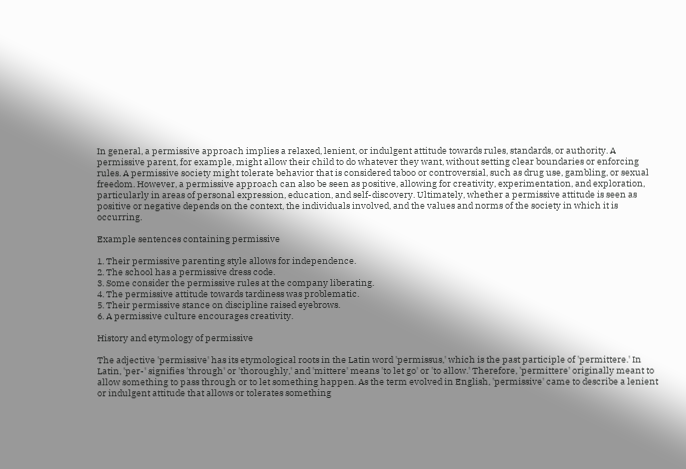In general, a permissive approach implies a relaxed, lenient, or indulgent attitude towards rules, standards, or authority. A permissive parent, for example, might allow their child to do whatever they want, without setting clear boundaries or enforcing rules. A permissive society might tolerate behavior that is considered taboo or controversial, such as drug use, gambling, or sexual freedom. However, a permissive approach can also be seen as positive, allowing for creativity, experimentation, and exploration, particularly in areas of personal expression, education, and self-discovery. Ultimately, whether a permissive attitude is seen as positive or negative depends on the context, the individuals involved, and the values and norms of the society in which it is occurring.

Example sentences containing permissive

1. Their permissive parenting style allows for independence.
2. The school has a permissive dress code.
3. Some consider the permissive rules at the company liberating.
4. The permissive attitude towards tardiness was problematic.
5. Their permissive stance on discipline raised eyebrows.
6. A permissive culture encourages creativity.

History and etymology of permissive

The adjective 'permissive' has its etymological roots in the Latin word 'permissus,' which is the past participle of 'permittere.' In Latin, 'per-' signifies 'through' or 'thoroughly,' and 'mittere' means 'to let go' or 'to allow.' Therefore, 'permittere' originally meant to allow something to pass through or to let something happen. As the term evolved in English, 'permissive' came to describe a lenient or indulgent attitude that allows or tolerates something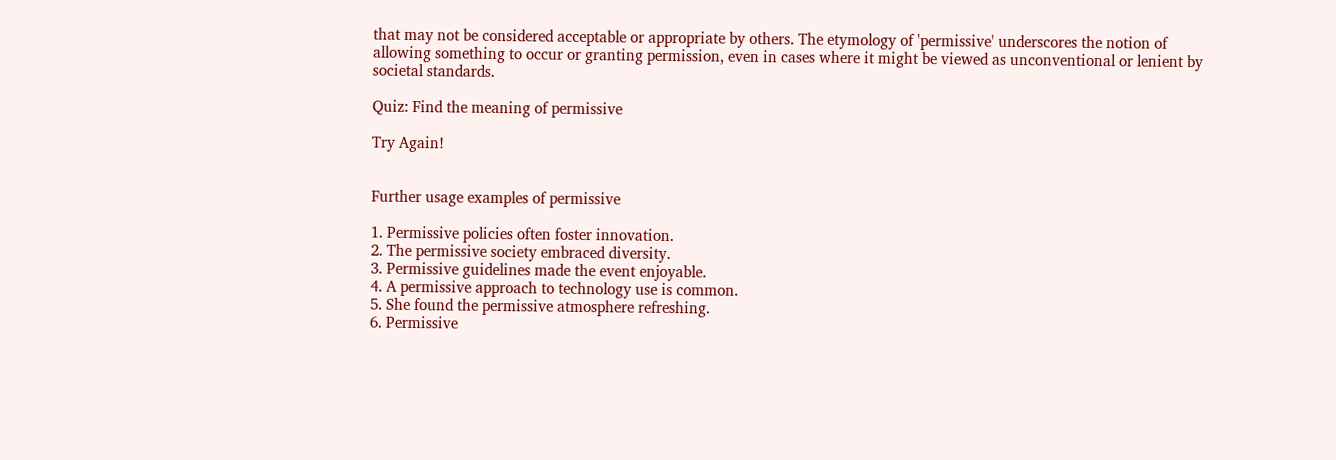that may not be considered acceptable or appropriate by others. The etymology of 'permissive' underscores the notion of allowing something to occur or granting permission, even in cases where it might be viewed as unconventional or lenient by societal standards.

Quiz: Find the meaning of permissive

Try Again!


Further usage examples of permissive

1. Permissive policies often foster innovation.
2. The permissive society embraced diversity.
3. Permissive guidelines made the event enjoyable.
4. A permissive approach to technology use is common.
5. She found the permissive atmosphere refreshing.
6. Permissive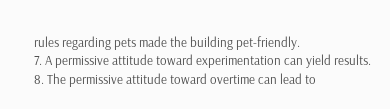rules regarding pets made the building pet-friendly.
7. A permissive attitude toward experimentation can yield results.
8. The permissive attitude toward overtime can lead to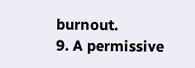burnout.
9. A permissive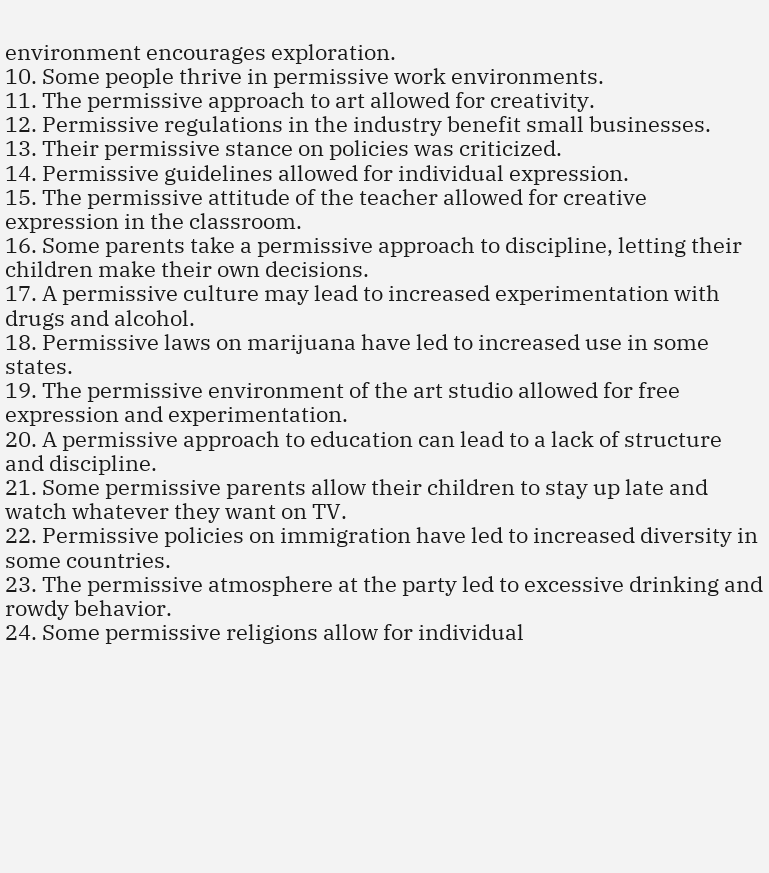environment encourages exploration.
10. Some people thrive in permissive work environments.
11. The permissive approach to art allowed for creativity.
12. Permissive regulations in the industry benefit small businesses.
13. Their permissive stance on policies was criticized.
14. Permissive guidelines allowed for individual expression.
15. The permissive attitude of the teacher allowed for creative expression in the classroom.
16. Some parents take a permissive approach to discipline, letting their children make their own decisions.
17. A permissive culture may lead to increased experimentation with drugs and alcohol.
18. Permissive laws on marijuana have led to increased use in some states.
19. The permissive environment of the art studio allowed for free expression and experimentation.
20. A permissive approach to education can lead to a lack of structure and discipline.
21. Some permissive parents allow their children to stay up late and watch whatever they want on TV.
22. Permissive policies on immigration have led to increased diversity in some countries.
23. The permissive atmosphere at the party led to excessive drinking and rowdy behavior.
24. Some permissive religions allow for individual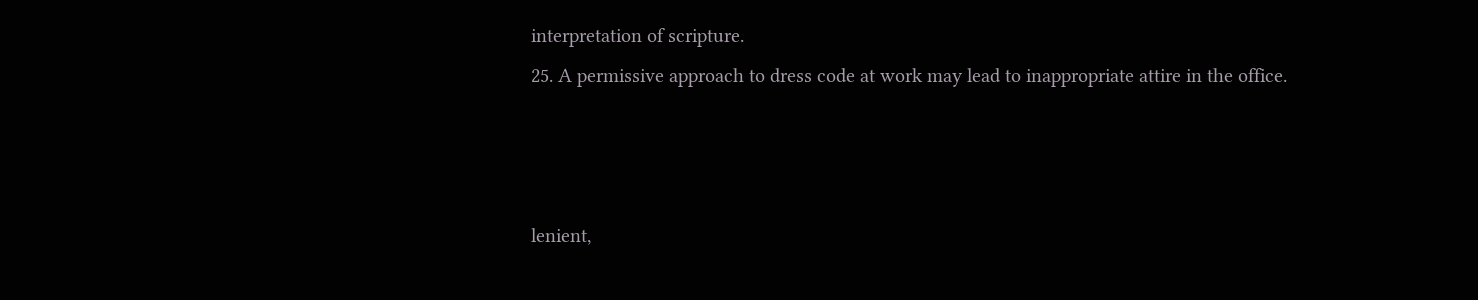interpretation of scripture.
25. A permissive approach to dress code at work may lead to inappropriate attire in the office.



lenient,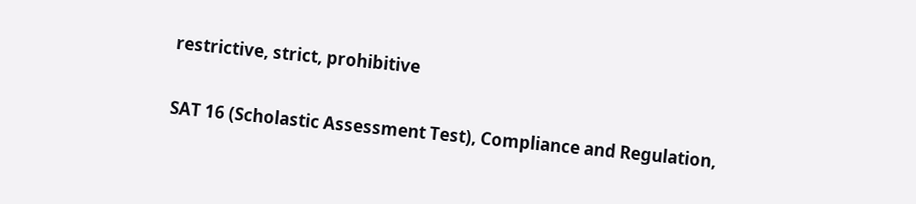restrictive, strict, prohibitive


SAT 16 (Scholastic Assessment Test), Compliance and Regulation,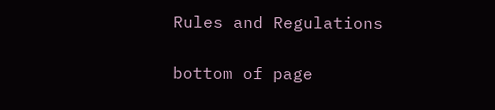Rules and Regulations

bottom of page